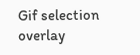Gif selection overlay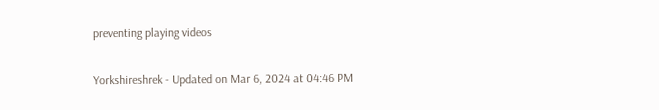preventing playing videos

Yorkshireshrek - Updated on Mar 6, 2024 at 04:46 PM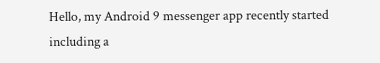Hello, my Android 9 messenger app recently started including a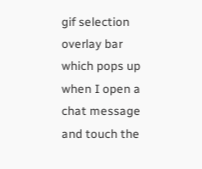gif selection overlay bar which pops up when I open a chat message and touch the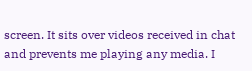screen. It sits over videos received in chat and prevents me playing any media. I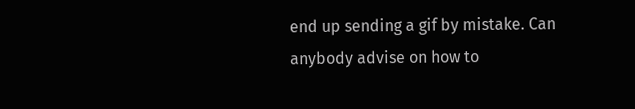end up sending a gif by mistake. Can anybody advise on how to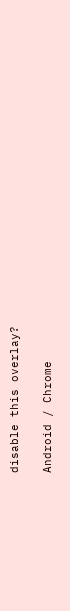disable this overlay?

Android / Chrome